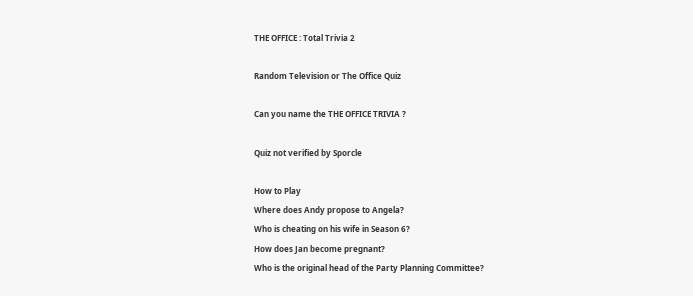THE OFFICE : Total Trivia 2

Random Television or The Office Quiz

Can you name the THE OFFICE TRIVIA ?

Quiz not verified by Sporcle

How to Play
Where does Andy propose to Angela?
Who is cheating on his wife in Season 6?
How does Jan become pregnant?
Who is the original head of the Party Planning Committee?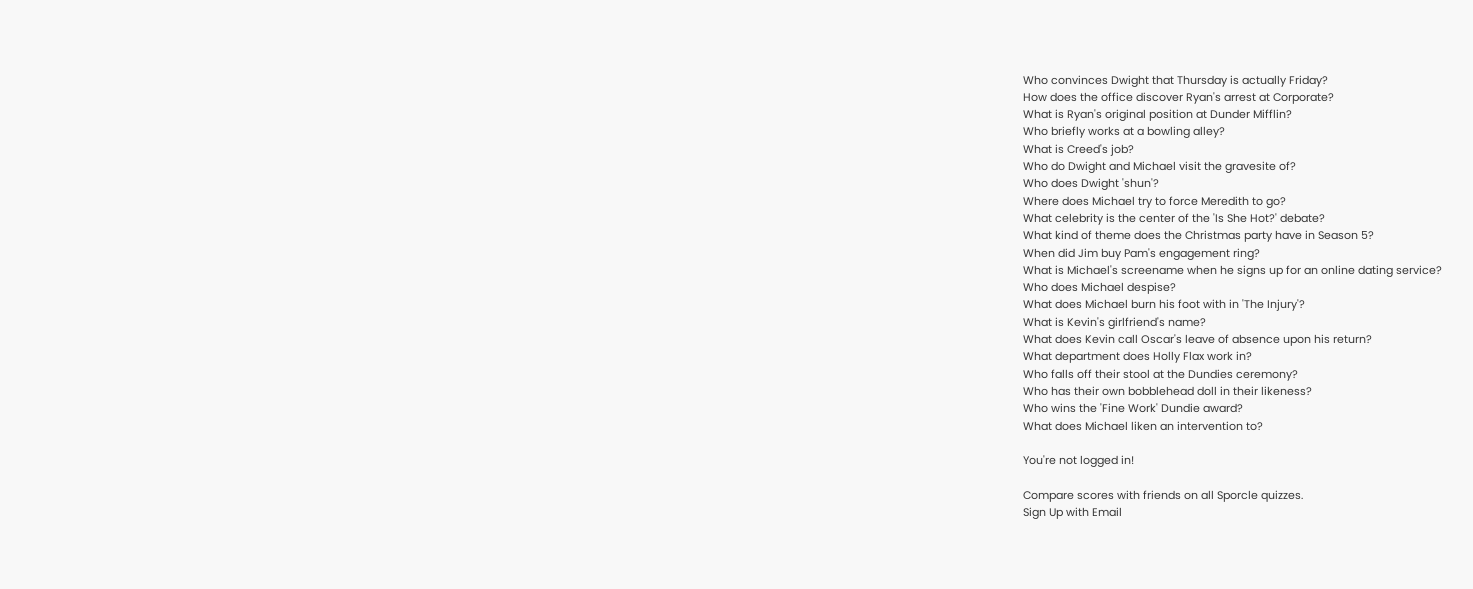Who convinces Dwight that Thursday is actually Friday?
How does the office discover Ryan's arrest at Corporate?
What is Ryan's original position at Dunder Mifflin?
Who briefly works at a bowling alley?
What is Creed's job?
Who do Dwight and Michael visit the gravesite of?
Who does Dwight 'shun'?
Where does Michael try to force Meredith to go?
What celebrity is the center of the 'Is She Hot?' debate?
What kind of theme does the Christmas party have in Season 5?
When did Jim buy Pam's engagement ring?
What is Michael's screename when he signs up for an online dating service?
Who does Michael despise?
What does Michael burn his foot with in 'The Injury'?
What is Kevin's girlfriend's name?
What does Kevin call Oscar's leave of absence upon his return?
What department does Holly Flax work in?
Who falls off their stool at the Dundies ceremony?
Who has their own bobblehead doll in their likeness?
Who wins the 'Fine Work' Dundie award?
What does Michael liken an intervention to?

You're not logged in!

Compare scores with friends on all Sporcle quizzes.
Sign Up with Email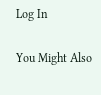Log In

You Might Also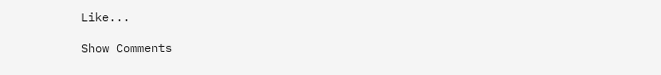Like...

Show Comments